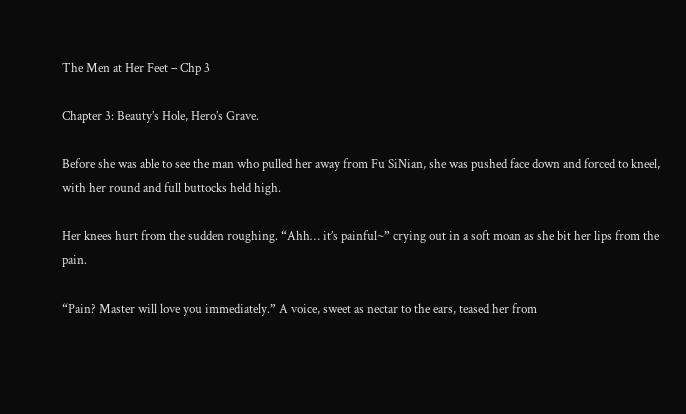The Men at Her Feet – Chp 3

Chapter 3: Beauty’s Hole, Hero’s Grave.

Before she was able to see the man who pulled her away from Fu SiNian, she was pushed face down and forced to kneel, with her round and full buttocks held high.

Her knees hurt from the sudden roughing. “Ahh… it’s painful~” crying out in a soft moan as she bit her lips from the pain.

“Pain? Master will love you immediately.” A voice, sweet as nectar to the ears, teased her from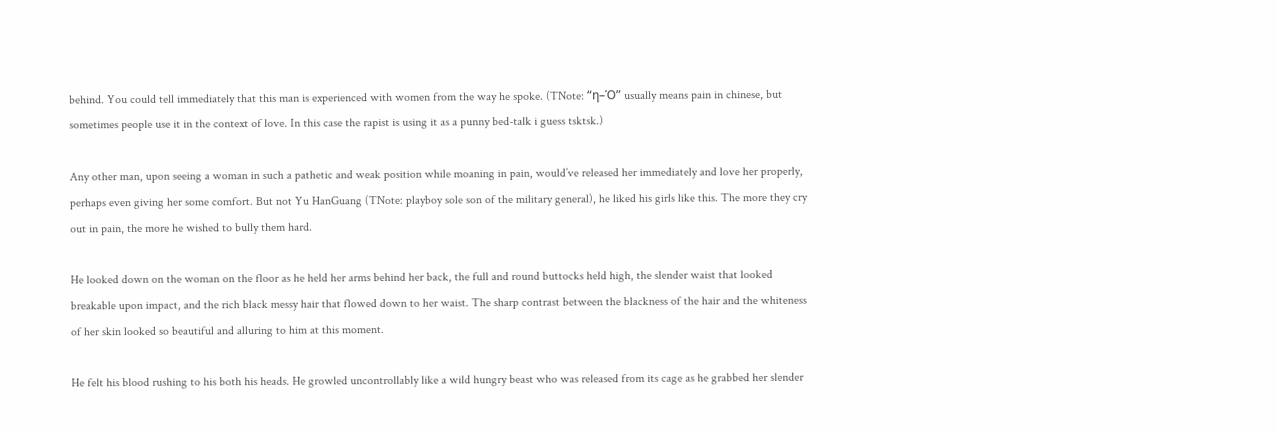behind. You could tell immediately that this man is experienced with women from the way he spoke. (TNote: “η–Ό” usually means pain in chinese, but sometimes people use it in the context of love. In this case the rapist is using it as a punny bed-talk i guess tsktsk.)

Any other man, upon seeing a woman in such a pathetic and weak position while moaning in pain, would’ve released her immediately and love her properly, perhaps even giving her some comfort. But not Yu HanGuang (TNote: playboy sole son of the military general), he liked his girls like this. The more they cry out in pain, the more he wished to bully them hard.

He looked down on the woman on the floor as he held her arms behind her back, the full and round buttocks held high, the slender waist that looked breakable upon impact, and the rich black messy hair that flowed down to her waist. The sharp contrast between the blackness of the hair and the whiteness of her skin looked so beautiful and alluring to him at this moment.

He felt his blood rushing to his both his heads. He growled uncontrollably like a wild hungry beast who was released from its cage as he grabbed her slender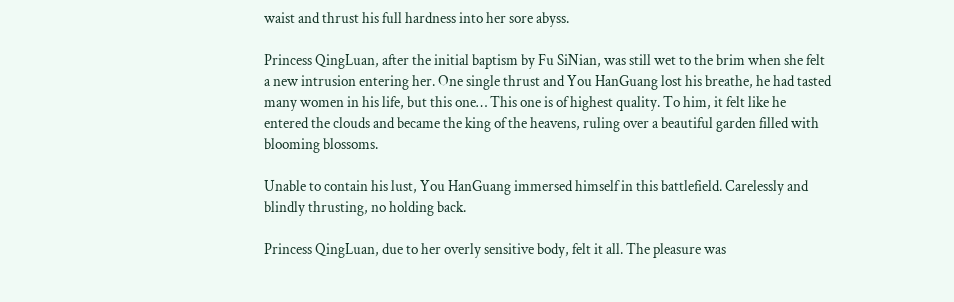waist and thrust his full hardness into her sore abyss.

Princess QingLuan, after the initial baptism by Fu SiNian, was still wet to the brim when she felt a new intrusion entering her. One single thrust and You HanGuang lost his breathe, he had tasted many women in his life, but this one… This one is of highest quality. To him, it felt like he entered the clouds and became the king of the heavens, ruling over a beautiful garden filled with blooming blossoms.

Unable to contain his lust, You HanGuang immersed himself in this battlefield. Carelessly and blindly thrusting, no holding back.

Princess QingLuan, due to her overly sensitive body, felt it all. The pleasure was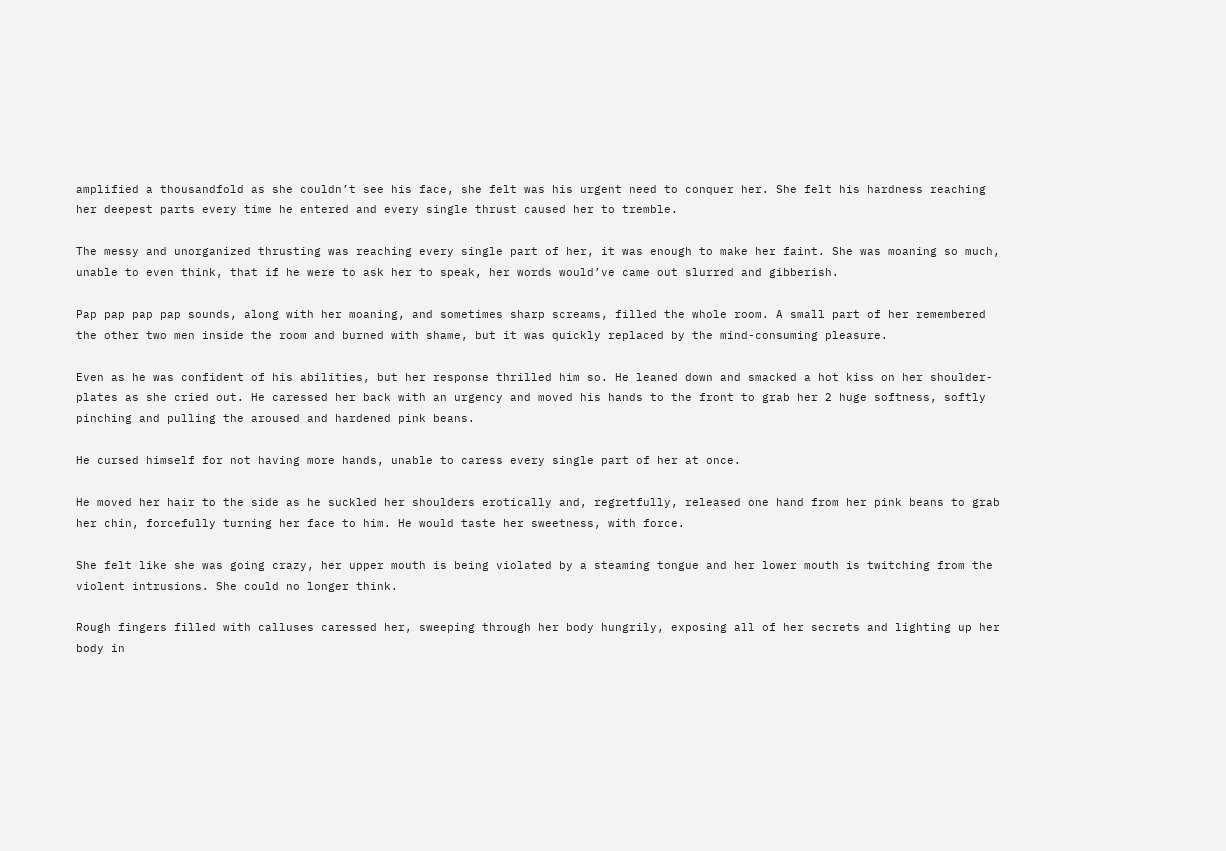amplified a thousandfold as she couldn’t see his face, she felt was his urgent need to conquer her. She felt his hardness reaching her deepest parts every time he entered and every single thrust caused her to tremble.

The messy and unorganized thrusting was reaching every single part of her, it was enough to make her faint. She was moaning so much, unable to even think, that if he were to ask her to speak, her words would’ve came out slurred and gibberish.

Pap pap pap pap sounds, along with her moaning, and sometimes sharp screams, filled the whole room. A small part of her remembered the other two men inside the room and burned with shame, but it was quickly replaced by the mind-consuming pleasure.

Even as he was confident of his abilities, but her response thrilled him so. He leaned down and smacked a hot kiss on her shoulder-plates as she cried out. He caressed her back with an urgency and moved his hands to the front to grab her 2 huge softness, softly pinching and pulling the aroused and hardened pink beans.

He cursed himself for not having more hands, unable to caress every single part of her at once.

He moved her hair to the side as he suckled her shoulders erotically and, regretfully, released one hand from her pink beans to grab her chin, forcefully turning her face to him. He would taste her sweetness, with force.

She felt like she was going crazy, her upper mouth is being violated by a steaming tongue and her lower mouth is twitching from the violent intrusions. She could no longer think.

Rough fingers filled with calluses caressed her, sweeping through her body hungrily, exposing all of her secrets and lighting up her body in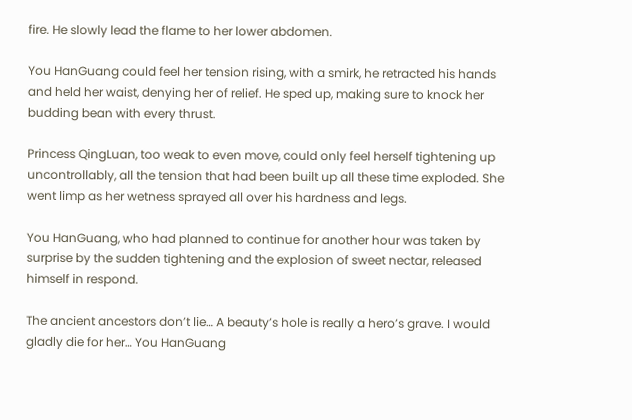fire. He slowly lead the flame to her lower abdomen.

You HanGuang could feel her tension rising, with a smirk, he retracted his hands and held her waist, denying her of relief. He sped up, making sure to knock her budding bean with every thrust.

Princess QingLuan, too weak to even move, could only feel herself tightening up uncontrollably, all the tension that had been built up all these time exploded. She went limp as her wetness sprayed all over his hardness and legs.

You HanGuang, who had planned to continue for another hour was taken by surprise by the sudden tightening and the explosion of sweet nectar, released himself in respond.

The ancient ancestors don’t lie… A beauty’s hole is really a hero’s grave. I would gladly die for her… You HanGuang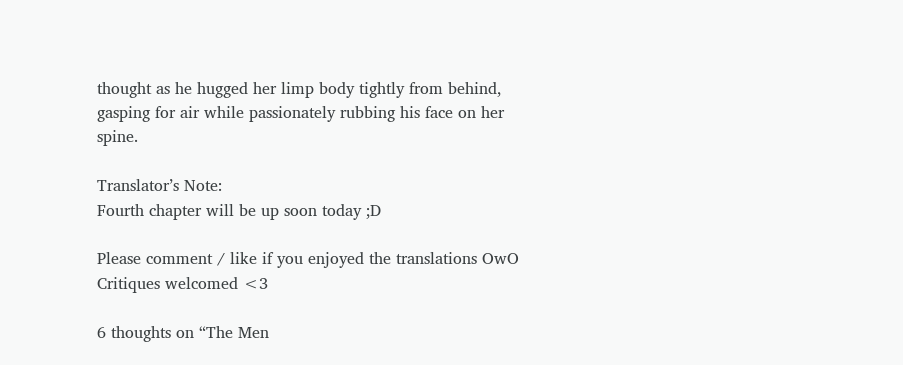thought as he hugged her limp body tightly from behind, gasping for air while passionately rubbing his face on her spine.

Translator’s Note:
Fourth chapter will be up soon today ;D

Please comment / like if you enjoyed the translations OwO Critiques welcomed <3

6 thoughts on “The Men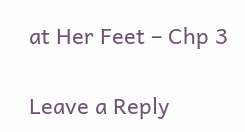at Her Feet – Chp 3

Leave a Reply